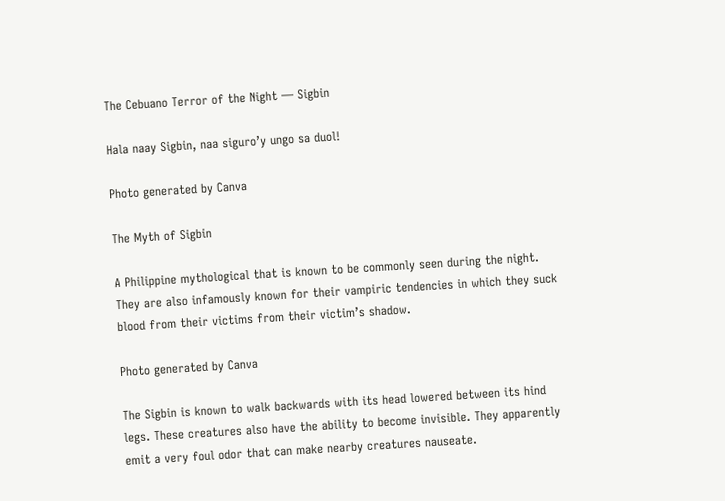The Cebuano Terror of the Night — Sigbin

Hala naay Sigbin, naa siguro’y ungo sa duol!

Photo generated by Canva

The Myth of Sigbin

A Philippine mythological that is known to be commonly seen during the night. They are also infamously known for their vampiric tendencies in which they suck blood from their victims from their victim’s shadow.

Photo generated by Canva

The Sigbin is known to walk backwards with its head lowered between its hind legs. These creatures also have the ability to become invisible. They apparently emit a very foul odor that can make nearby creatures nauseate.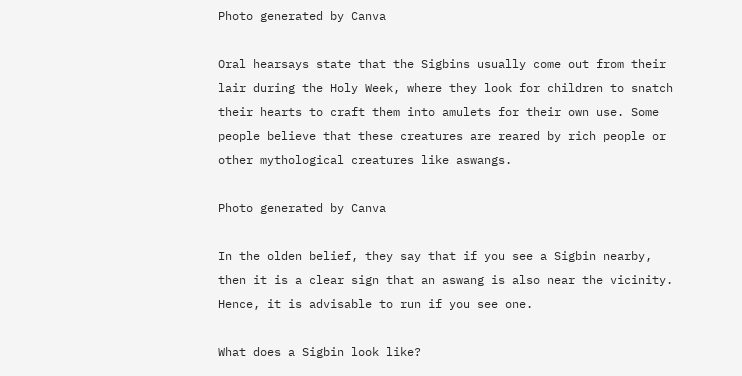Photo generated by Canva

Oral hearsays state that the Sigbins usually come out from their lair during the Holy Week, where they look for children to snatch their hearts to craft them into amulets for their own use. Some people believe that these creatures are reared by rich people or other mythological creatures like aswangs.

Photo generated by Canva

In the olden belief, they say that if you see a Sigbin nearby, then it is a clear sign that an aswang is also near the vicinity. Hence, it is advisable to run if you see one.

What does a Sigbin look like?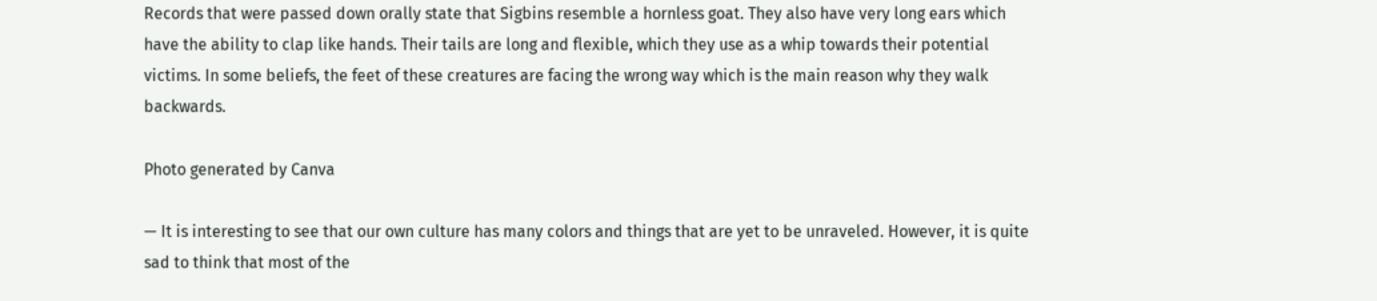Records that were passed down orally state that Sigbins resemble a hornless goat. They also have very long ears which have the ability to clap like hands. Their tails are long and flexible, which they use as a whip towards their potential victims. In some beliefs, the feet of these creatures are facing the wrong way which is the main reason why they walk backwards.

Photo generated by Canva

— It is interesting to see that our own culture has many colors and things that are yet to be unraveled. However, it is quite sad to think that most of the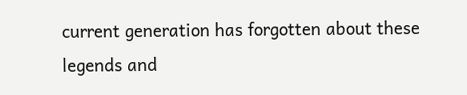current generation has forgotten about these legends and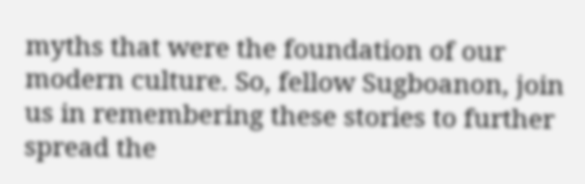myths that were the foundation of our modern culture. So, fellow Sugboanon, join us in remembering these stories to further spread the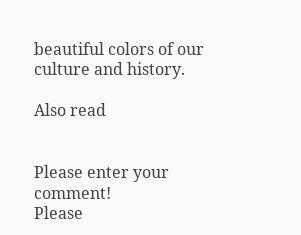beautiful colors of our culture and history.

Also read


Please enter your comment!
Please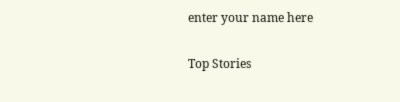enter your name here

Top Stories